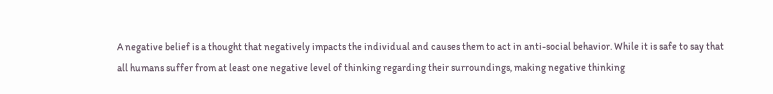A negative belief is a thought that negatively impacts the individual and causes them to act in anti-social behavior. While it is safe to say that all humans suffer from at least one negative level of thinking regarding their surroundings, making negative thinking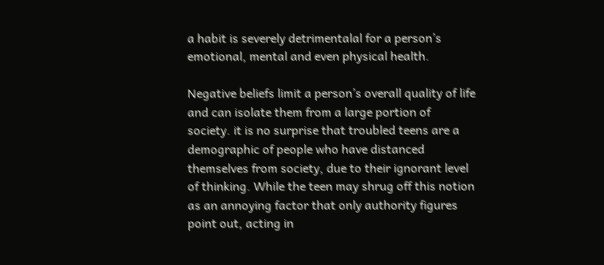a habit is severely detrimentalal for a person’s emotional, mental and even physical health.

Negative beliefs limit a person’s overall quality of life and can isolate them from a large portion of society. it is no surprise that troubled teens are a demographic of people who have distanced themselves from society, due to their ignorant level of thinking. While the teen may shrug off this notion as an annoying factor that only authority figures point out, acting in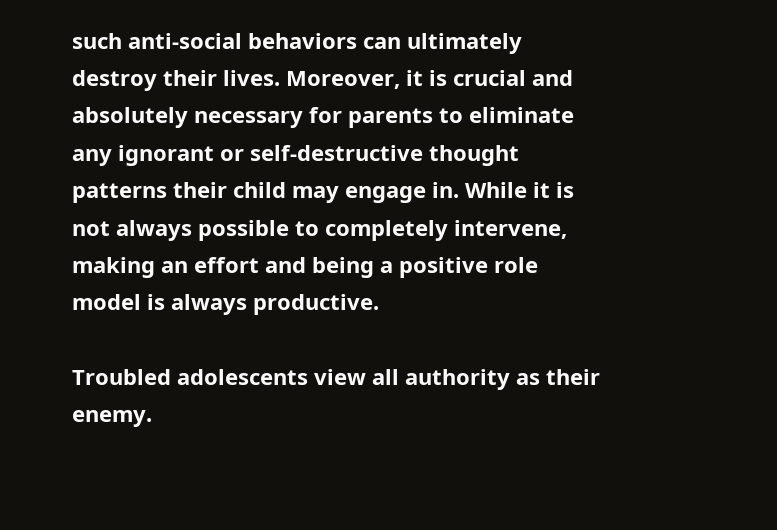such anti-social behaviors can ultimately destroy their lives. Moreover, it is crucial and absolutely necessary for parents to eliminate any ignorant or self-destructive thought patterns their child may engage in. While it is not always possible to completely intervene, making an effort and being a positive role model is always productive.

Troubled adolescents view all authority as their enemy.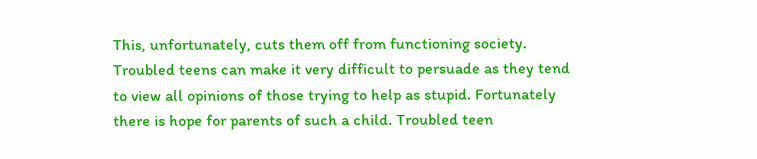This, unfortunately, cuts them off from functioning society. Troubled teens can make it very difficult to persuade as they tend to view all opinions of those trying to help as stupid. Fortunately there is hope for parents of such a child. Troubled teen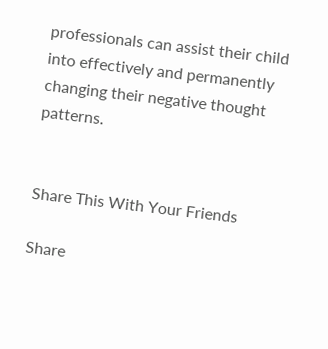professionals can assist their child into effectively and permanently changing their negative thought patterns.


Share This With Your Friends

Share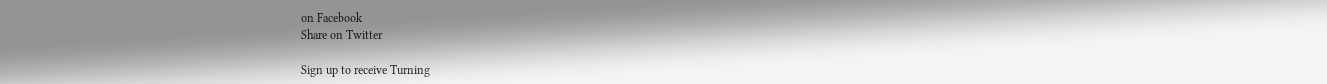on Facebook
Share on Twitter

Sign up to receive Turning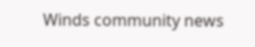Winds community news